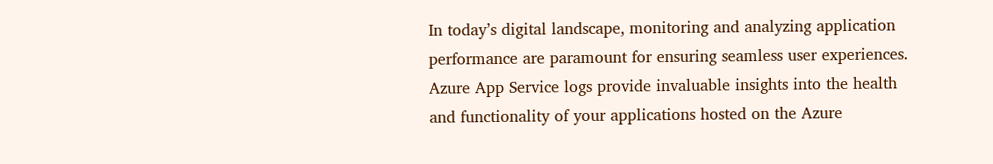In today’s digital landscape, monitoring and analyzing application performance are paramount for ensuring seamless user experiences. Azure App Service logs provide invaluable insights into the health and functionality of your applications hosted on the Azure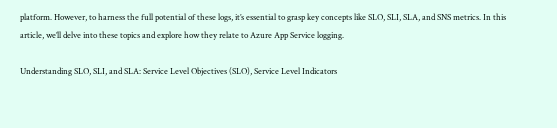platform. However, to harness the full potential of these logs, it’s essential to grasp key concepts like SLO, SLI, SLA, and SNS metrics. In this article, we’ll delve into these topics and explore how they relate to Azure App Service logging.

Understanding SLO, SLI, and SLA: Service Level Objectives (SLO), Service Level Indicators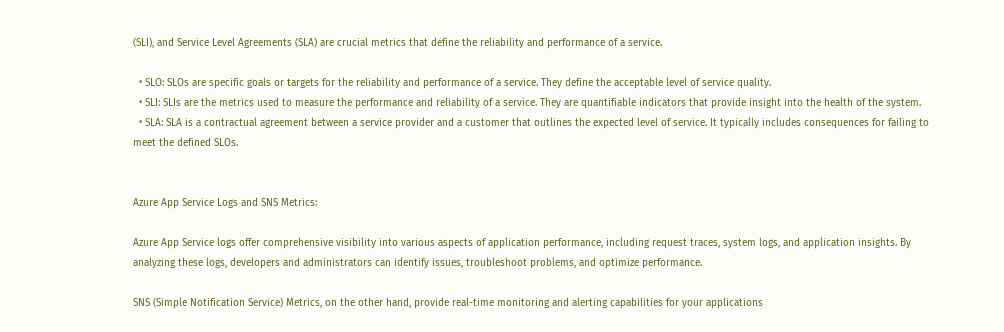(SLI), and Service Level Agreements (SLA) are crucial metrics that define the reliability and performance of a service.

  • SLO: SLOs are specific goals or targets for the reliability and performance of a service. They define the acceptable level of service quality.
  • SLI: SLIs are the metrics used to measure the performance and reliability of a service. They are quantifiable indicators that provide insight into the health of the system.
  • SLA: SLA is a contractual agreement between a service provider and a customer that outlines the expected level of service. It typically includes consequences for failing to meet the defined SLOs.


Azure App Service Logs and SNS Metrics:

Azure App Service logs offer comprehensive visibility into various aspects of application performance, including request traces, system logs, and application insights. By analyzing these logs, developers and administrators can identify issues, troubleshoot problems, and optimize performance.

SNS (Simple Notification Service) Metrics, on the other hand, provide real-time monitoring and alerting capabilities for your applications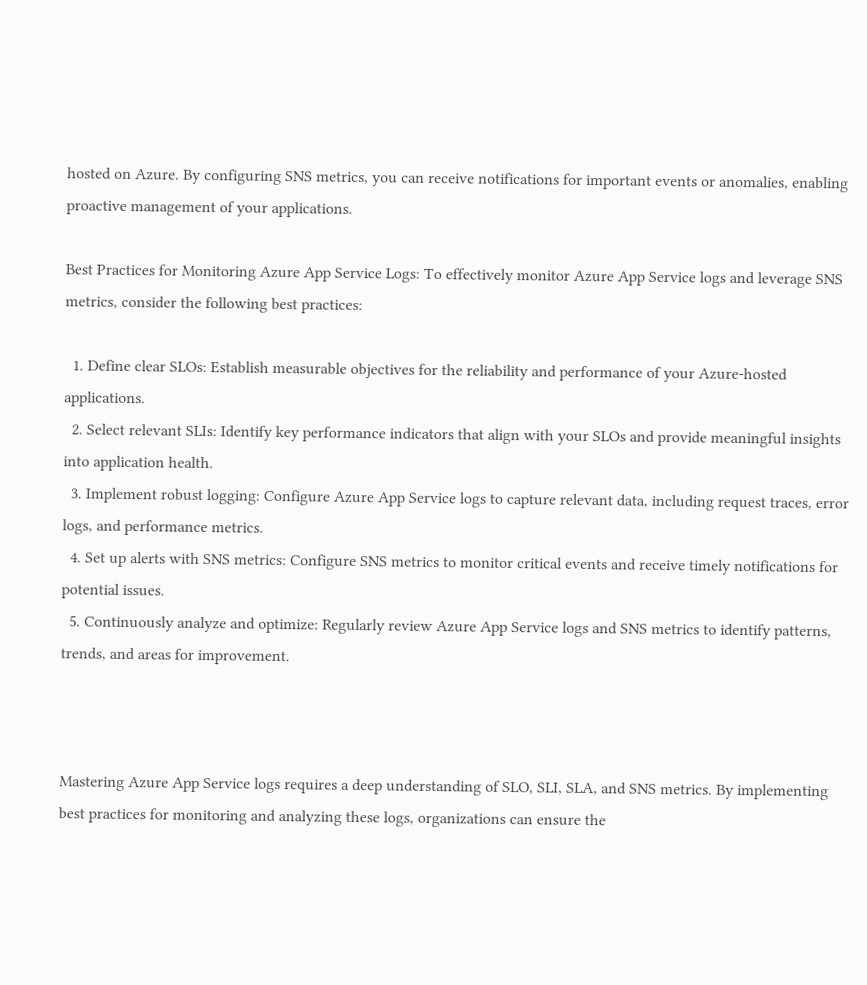hosted on Azure. By configuring SNS metrics, you can receive notifications for important events or anomalies, enabling proactive management of your applications.

Best Practices for Monitoring Azure App Service Logs: To effectively monitor Azure App Service logs and leverage SNS metrics, consider the following best practices:

  1. Define clear SLOs: Establish measurable objectives for the reliability and performance of your Azure-hosted applications.
  2. Select relevant SLIs: Identify key performance indicators that align with your SLOs and provide meaningful insights into application health.
  3. Implement robust logging: Configure Azure App Service logs to capture relevant data, including request traces, error logs, and performance metrics.
  4. Set up alerts with SNS metrics: Configure SNS metrics to monitor critical events and receive timely notifications for potential issues.
  5. Continuously analyze and optimize: Regularly review Azure App Service logs and SNS metrics to identify patterns, trends, and areas for improvement.



Mastering Azure App Service logs requires a deep understanding of SLO, SLI, SLA, and SNS metrics. By implementing best practices for monitoring and analyzing these logs, organizations can ensure the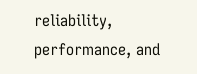reliability, performance, and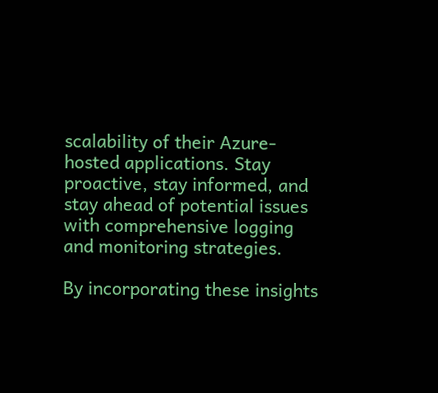scalability of their Azure-hosted applications. Stay proactive, stay informed, and stay ahead of potential issues with comprehensive logging and monitoring strategies.

By incorporating these insights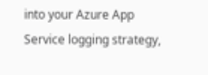into your Azure App Service logging strategy,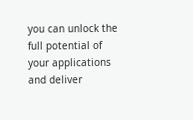you can unlock the full potential of your applications and deliver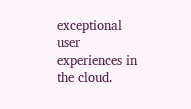exceptional user experiences in the cloud.